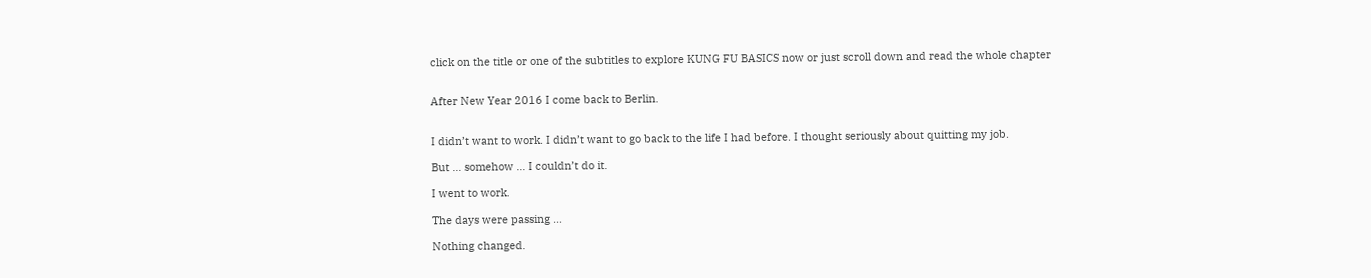click on the title or one of the subtitles to explore KUNG FU BASICS now or just scroll down and read the whole chapter


After New Year 2016 I come back to Berlin.


I didn’t want to work. I didn’t want to go back to the life I had before. I thought seriously about quitting my job.

But … somehow … I couldn’t do it.

I went to work.

The days were passing …

Nothing changed.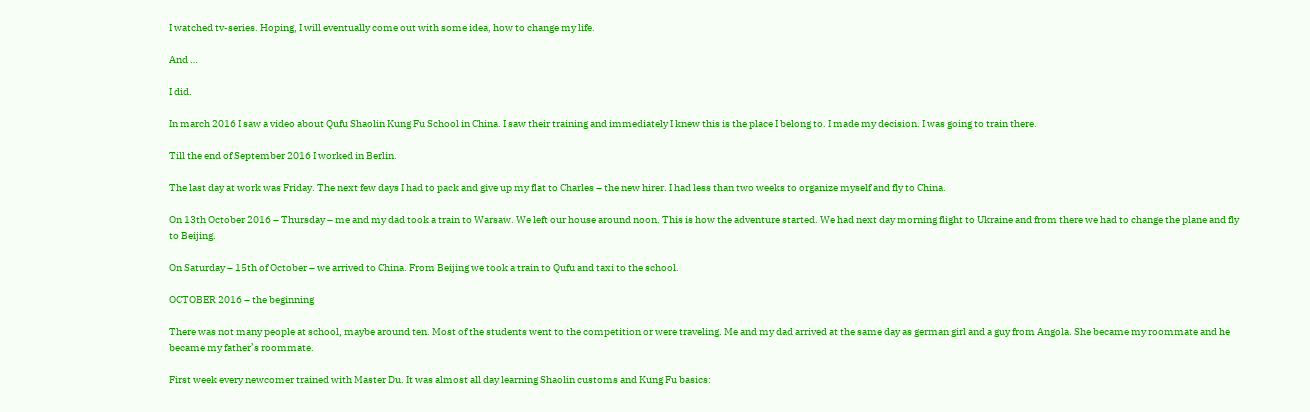I watched tv-series. Hoping, I will eventually come out with some idea, how to change my life.

And …

I did.

In march 2016 I saw a video about Qufu Shaolin Kung Fu School in China. I saw their training and immediately I knew this is the place I belong to. I made my decision. I was going to train there.

Till the end of September 2016 I worked in Berlin.

The last day at work was Friday. The next few days I had to pack and give up my flat to Charles – the new hirer. I had less than two weeks to organize myself and fly to China.

On 13th October 2016 – Thursday – me and my dad took a train to Warsaw. We left our house around noon. This is how the adventure started. We had next day morning flight to Ukraine and from there we had to change the plane and fly to Beijing.

On Saturday – 15th of October – we arrived to China. From Beijing we took a train to Qufu and taxi to the school.

OCTOBER 2016 – the beginning

There was not many people at school, maybe around ten. Most of the students went to the competition or were traveling. Me and my dad arrived at the same day as german girl and a guy from Angola. She became my roommate and he became my father’s roommate.

First week every newcomer trained with Master Du. It was almost all day learning Shaolin customs and Kung Fu basics: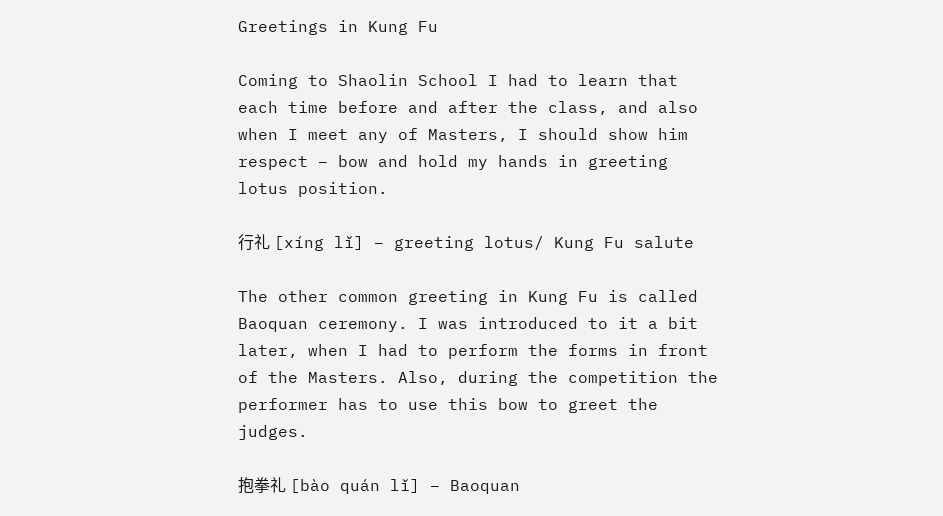Greetings in Kung Fu

Coming to Shaolin School I had to learn that each time before and after the class, and also when I meet any of Masters, I should show him  respect – bow and hold my hands in greeting lotus position.

行礼 [xíng lǐ] – greeting lotus/ Kung Fu salute

The other common greeting in Kung Fu is called Baoquan ceremony. I was introduced to it a bit later, when I had to perform the forms in front of the Masters. Also, during the competition the performer has to use this bow to greet the judges.

抱拳礼 [bào quán lǐ] – Baoquan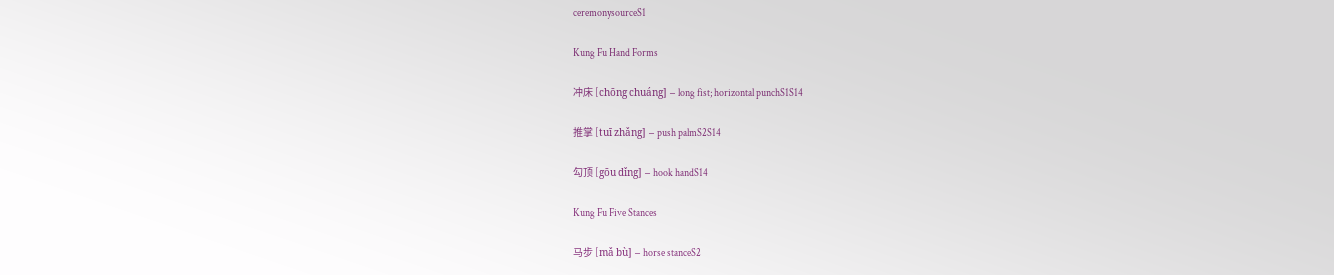ceremonysourceS1

Kung Fu Hand Forms

冲床 [chōng chuáng] – long fist; horizontal punchS1S14

推掌 [tuī zhǎng] – push palmS2S14

勾顶 [gōu dǐng] – hook handS14

Kung Fu Five Stances

马步 [mǎ bù] – horse stanceS2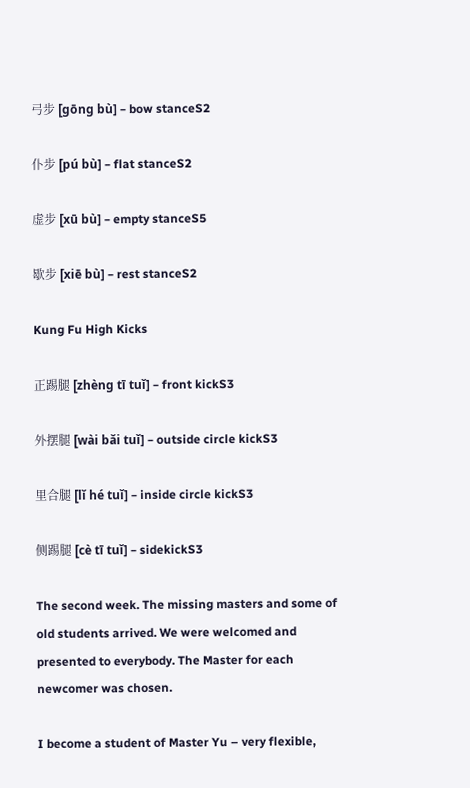弓步 [gōng bù] – bow stanceS2

仆步 [pú bù] – flat stanceS2

虚步 [xū bù] – empty stanceS5

歇步 [xiē bù] – rest stanceS2

Kung Fu High Kicks

正踢腿 [zhèng tī tuǐ] – front kickS3

外摆腿 [wài bǎi tuǐ] – outside circle kickS3

里合腿 [lǐ hé tuǐ] – inside circle kickS3

侧踢腿 [cè tī tuǐ] – sidekickS3

The second week. The missing masters and some of old students arrived. We were welcomed and presented to everybody. The Master for each newcomer was chosen.

I become a student of Master Yu – very flexible,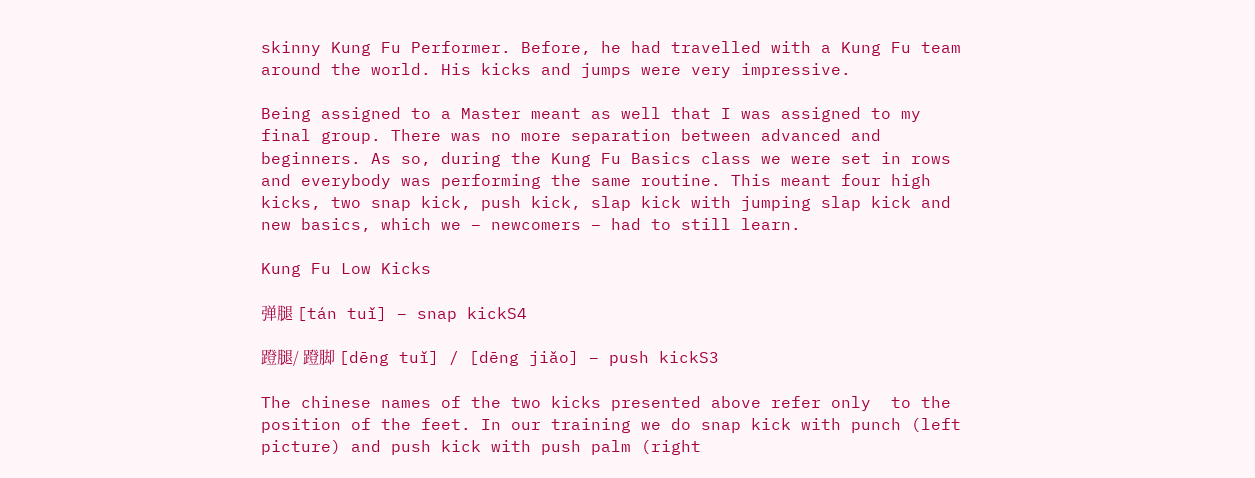skinny Kung Fu Performer. Before, he had travelled with a Kung Fu team around the world. His kicks and jumps were very impressive.

Being assigned to a Master meant as well that I was assigned to my final group. There was no more separation between advanced and beginners. As so, during the Kung Fu Basics class we were set in rows and everybody was performing the same routine. This meant four high kicks, two snap kick, push kick, slap kick with jumping slap kick and new basics, which we – newcomers – had to still learn.

Kung Fu Low Kicks

弹腿 [tán tuǐ] – snap kickS4

蹬腿/ 蹬脚 [dēng tuǐ] / [dēng jiǎo] – push kickS3

The chinese names of the two kicks presented above refer only  to the position of the feet. In our training we do snap kick with punch (left picture) and push kick with push palm (right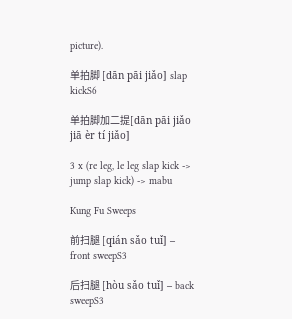picture).

单拍脚 [dān pāi jiǎo] slap kickS6

单拍脚加二提[dān pāi jiǎo jiā èr tí jiǎo]

3 x (re leg, le leg slap kick -> jump slap kick) -> mabu

Kung Fu Sweeps

前扫腿 [qián sǎo tuǐ] – front sweepS3

后扫腿 [hòu sǎo tuǐ] – back sweepS3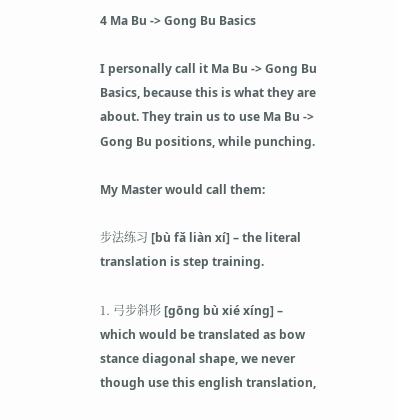4 Ma Bu -> Gong Bu Basics

I personally call it Ma Bu -> Gong Bu Basics, because this is what they are about. They train us to use Ma Bu -> Gong Bu positions, while punching.

My Master would call them:

步法练习 [bù fǎ liàn xí] – the literal translation is step training.

1. 弓步斜形 [gōng bù xié xíng] – which would be translated as bow stance diagonal shape, we never though use this english translation,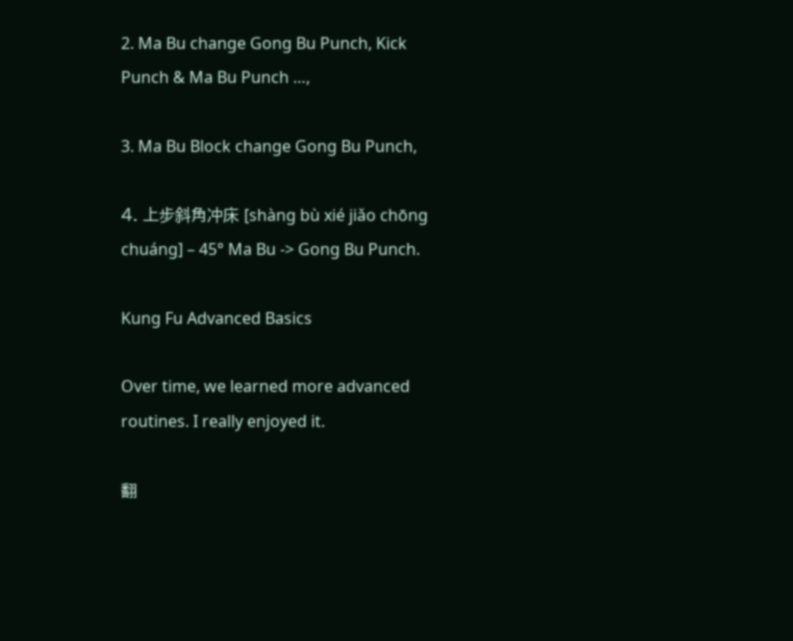2. Ma Bu change Gong Bu Punch, Kick Punch & Ma Bu Punch …,

3. Ma Bu Block change Gong Bu Punch,

4. 上步斜角冲床 [shàng bù xié jiǎo chōng chuáng] – 45° Ma Bu -> Gong Bu Punch.

Kung Fu Advanced Basics

Over time, we learned more advanced routines. I really enjoyed it.

翻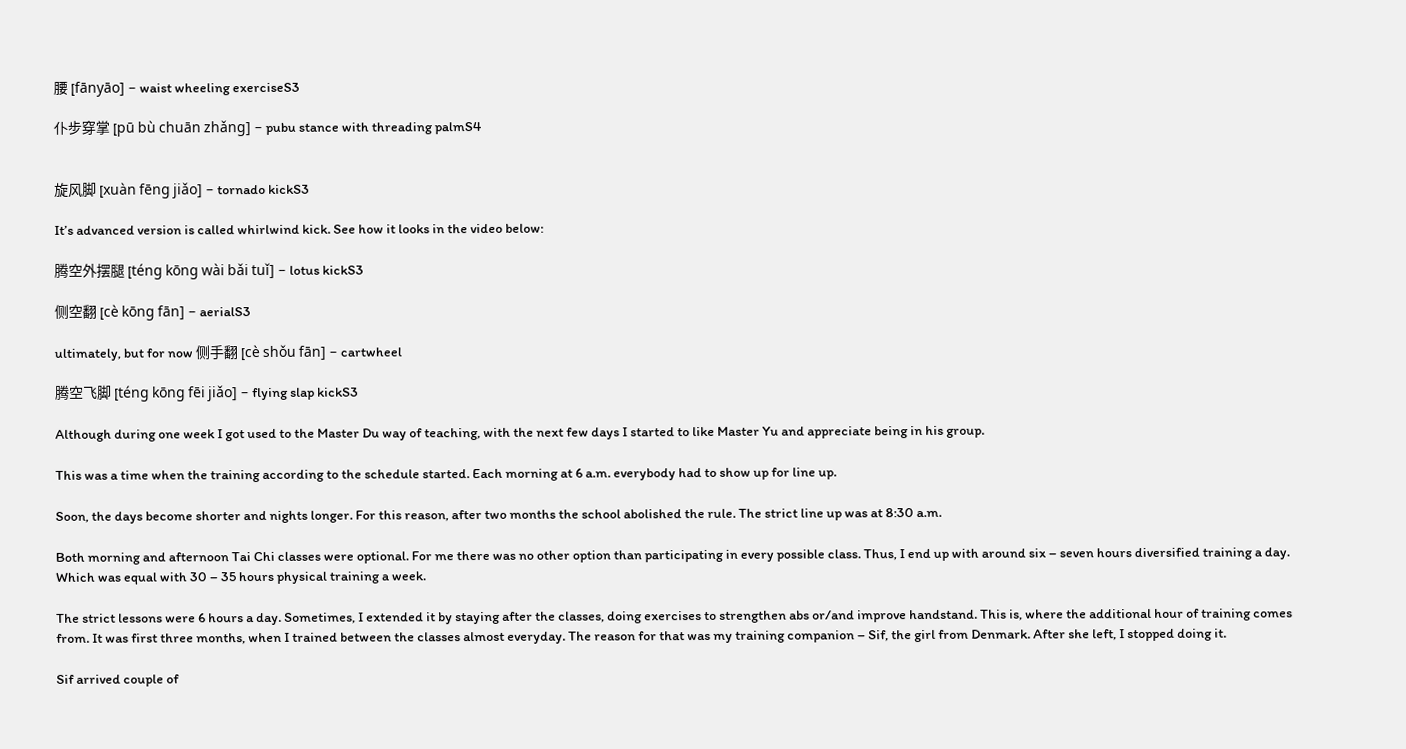腰 [fānyāo] – waist wheeling exerciseS3

仆步穿掌 [pū bù chuān zhǎng] – pubu stance with threading palmS4


旋风脚 [xuàn fēng jiǎo] – tornado kickS3

It’s advanced version is called whirlwind kick. See how it looks in the video below:

腾空外摆腿 [téng kōng wài bǎi tuǐ] – lotus kickS3

侧空翻 [cè kōng fān] – aerialS3

ultimately, but for now 侧手翻 [cè shǒu fān] – cartwheel

腾空飞脚 [téng kōng fēi jiǎo] – flying slap kickS3

Although during one week I got used to the Master Du way of teaching, with the next few days I started to like Master Yu and appreciate being in his group.

This was a time when the training according to the schedule started. Each morning at 6 a.m. everybody had to show up for line up.

Soon, the days become shorter and nights longer. For this reason, after two months the school abolished the rule. The strict line up was at 8:30 a.m.

Both morning and afternoon Tai Chi classes were optional. For me there was no other option than participating in every possible class. Thus, I end up with around six – seven hours diversified training a day. Which was equal with 30 – 35 hours physical training a week.

The strict lessons were 6 hours a day. Sometimes, I extended it by staying after the classes, doing exercises to strengthen abs or/and improve handstand. This is, where the additional hour of training comes from. It was first three months, when I trained between the classes almost everyday. The reason for that was my training companion – Sif, the girl from Denmark. After she left, I stopped doing it.

Sif arrived couple of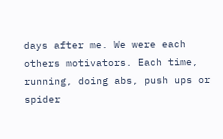days after me. We were each others motivators. Each time, running, doing abs, push ups or spider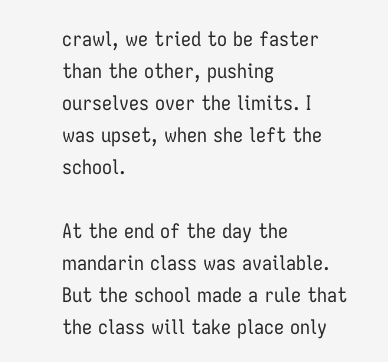crawl, we tried to be faster than the other, pushing ourselves over the limits. I was upset, when she left the school.

At the end of the day the mandarin class was available. But the school made a rule that the class will take place only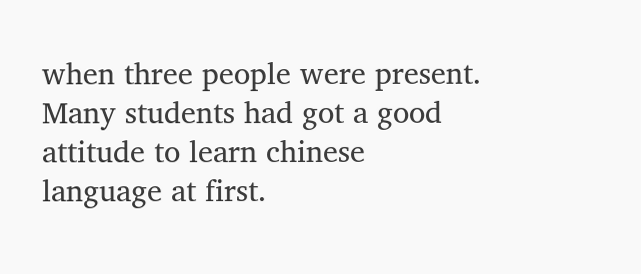when three people were present. Many students had got a good attitude to learn chinese language at first.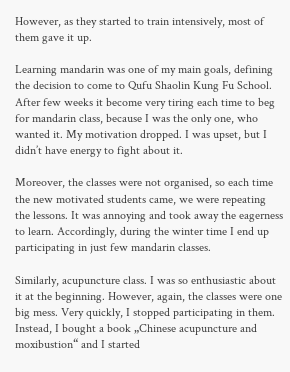However, as they started to train intensively, most of them gave it up.

Learning mandarin was one of my main goals, defining the decision to come to Qufu Shaolin Kung Fu School. After few weeks it become very tiring each time to beg for mandarin class, because I was the only one, who wanted it. My motivation dropped. I was upset, but I didn’t have energy to fight about it.

Moreover, the classes were not organised, so each time the new motivated students came, we were repeating the lessons. It was annoying and took away the eagerness to learn. Accordingly, during the winter time I end up participating in just few mandarin classes.

Similarly, acupuncture class. I was so enthusiastic about it at the beginning. However, again, the classes were one big mess. Very quickly, I stopped participating in them. Instead, I bought a book „Chinese acupuncture and moxibustion“ and I started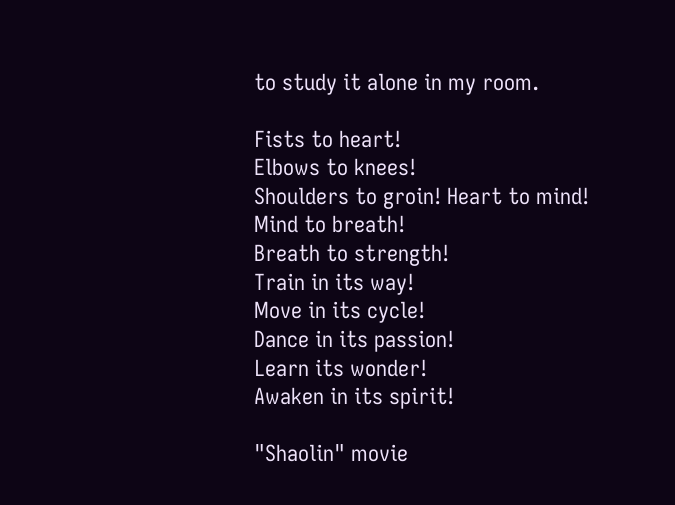to study it alone in my room.

Fists to heart!
Elbows to knees!
Shoulders to groin! Heart to mind!
Mind to breath!
Breath to strength!
Train in its way!
Move in its cycle!
Dance in its passion!
Learn its wonder!
Awaken in its spirit!

"Shaolin" movie